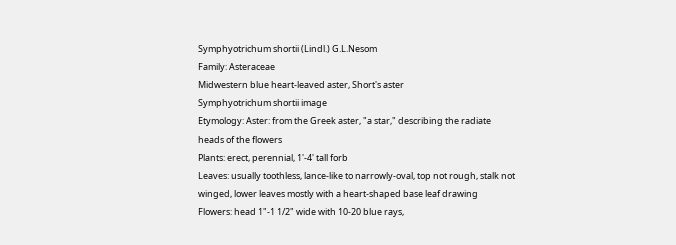Symphyotrichum shortii (Lindl.) G.L.Nesom
Family: Asteraceae
Midwestern blue heart-leaved aster, Short's aster
Symphyotrichum shortii image
Etymology: Aster: from the Greek aster, "a star," describing the radiate heads of the flowers
Plants: erect, perennial, 1'-4' tall forb
Leaves: usually toothless, lance-like to narrowly-oval, top not rough, stalk not winged, lower leaves mostly with a heart-shaped base leaf drawing
Flowers: head 1"-1 1/2" wide with 10-20 blue rays,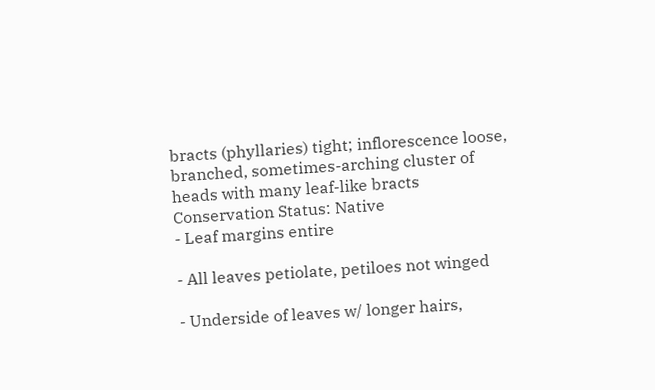bracts (phyllaries) tight; inflorescence loose, branched, sometimes-arching cluster of heads with many leaf-like bracts
Conservation Status: Native
- Leaf margins entire

- All leaves petiolate, petiloes not winged

- Underside of leaves w/ longer hairs,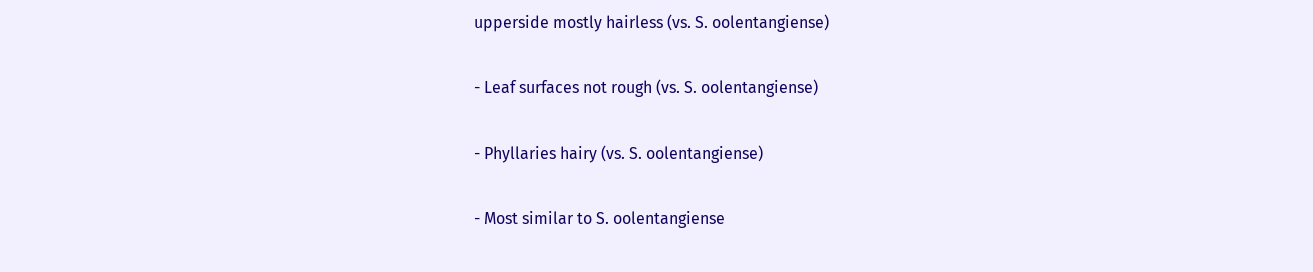upperside mostly hairless (vs. S. oolentangiense)

- Leaf surfaces not rough (vs. S. oolentangiense)

- Phyllaries hairy (vs. S. oolentangiense)

- Most similar to S. oolentangiense